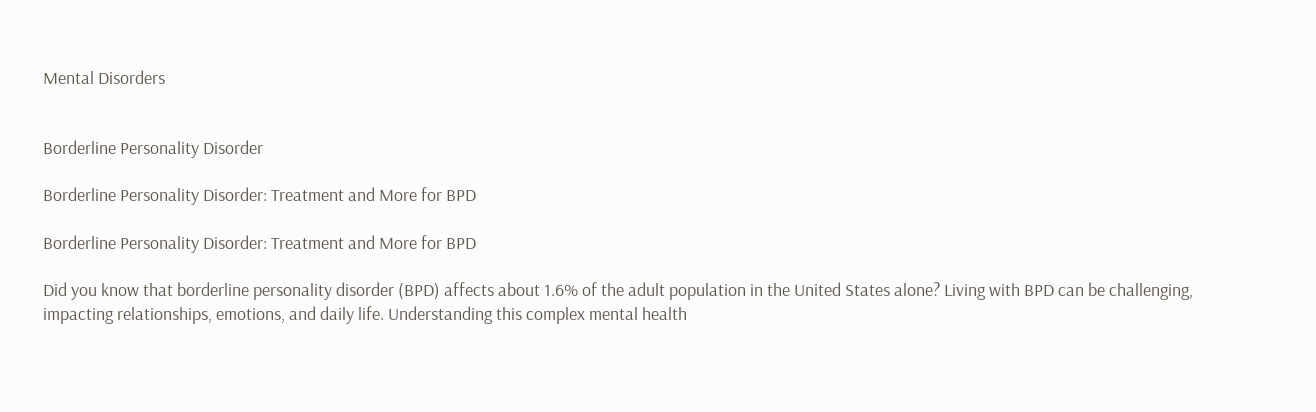Mental Disorders


Borderline Personality Disorder

Borderline Personality Disorder: Treatment and More for BPD

Borderline Personality Disorder: Treatment and More for BPD

Did you know that borderline personality disorder (BPD) affects about 1.6% of the adult population in the United States alone? Living with BPD can be challenging, impacting relationships, emotions, and daily life. Understanding this complex mental health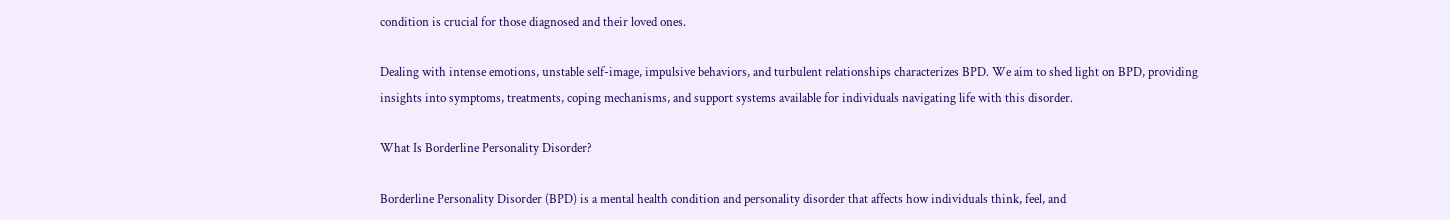condition is crucial for those diagnosed and their loved ones.

Dealing with intense emotions, unstable self-image, impulsive behaviors, and turbulent relationships characterizes BPD. We aim to shed light on BPD, providing insights into symptoms, treatments, coping mechanisms, and support systems available for individuals navigating life with this disorder.

What Is Borderline Personality Disorder?

Borderline Personality Disorder (BPD) is a mental health condition and personality disorder that affects how individuals think, feel, and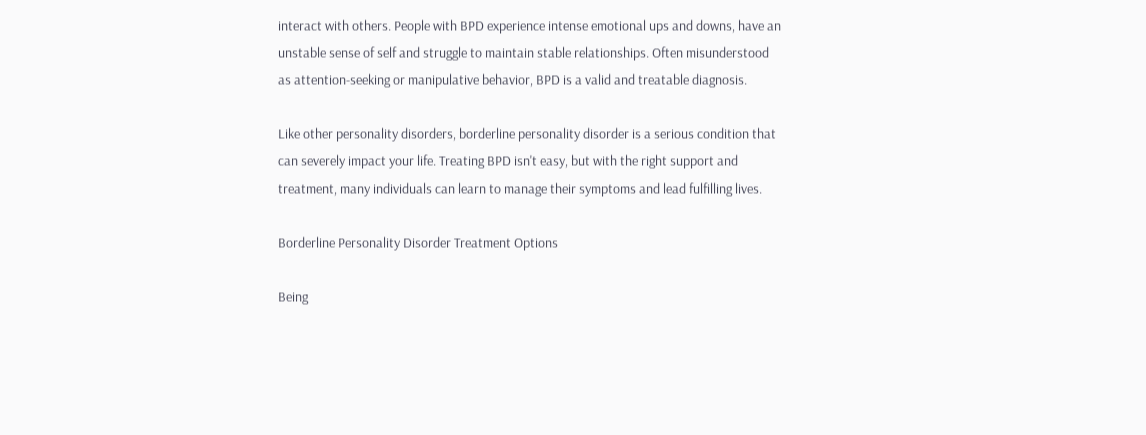interact with others. People with BPD experience intense emotional ups and downs, have an unstable sense of self and struggle to maintain stable relationships. Often misunderstood as attention-seeking or manipulative behavior, BPD is a valid and treatable diagnosis.

Like other personality disorders, borderline personality disorder is a serious condition that can severely impact your life. Treating BPD isn't easy, but with the right support and treatment, many individuals can learn to manage their symptoms and lead fulfilling lives.

Borderline Personality Disorder Treatment Options

Being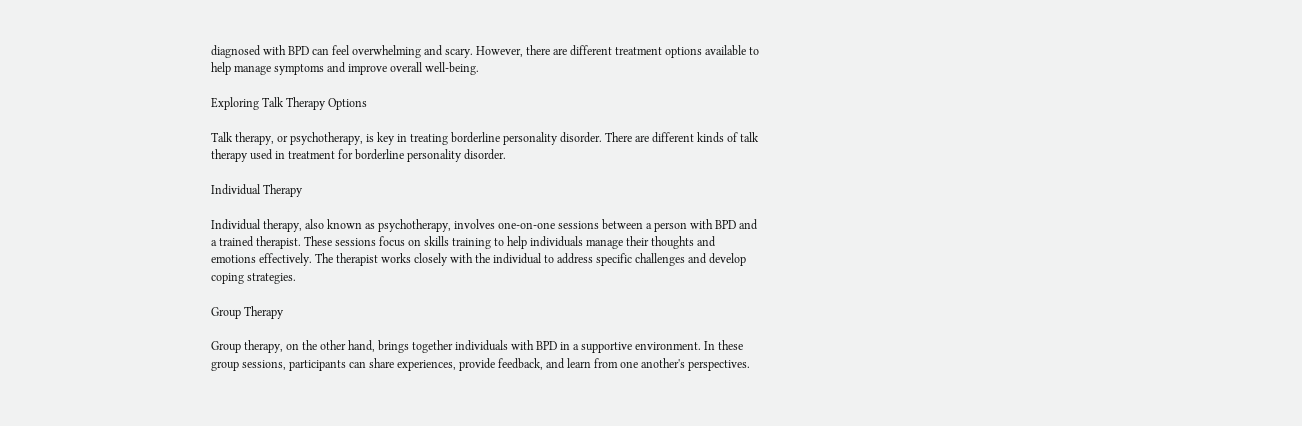diagnosed with BPD can feel overwhelming and scary. However, there are different treatment options available to help manage symptoms and improve overall well-being.

Exploring Talk Therapy Options

Talk therapy, or psychotherapy, is key in treating borderline personality disorder. There are different kinds of talk therapy used in treatment for borderline personality disorder.

Individual Therapy

Individual therapy, also known as psychotherapy, involves one-on-one sessions between a person with BPD and a trained therapist. These sessions focus on skills training to help individuals manage their thoughts and emotions effectively. The therapist works closely with the individual to address specific challenges and develop coping strategies.

Group Therapy

Group therapy, on the other hand, brings together individuals with BPD in a supportive environment. In these group sessions, participants can share experiences, provide feedback, and learn from one another's perspectives.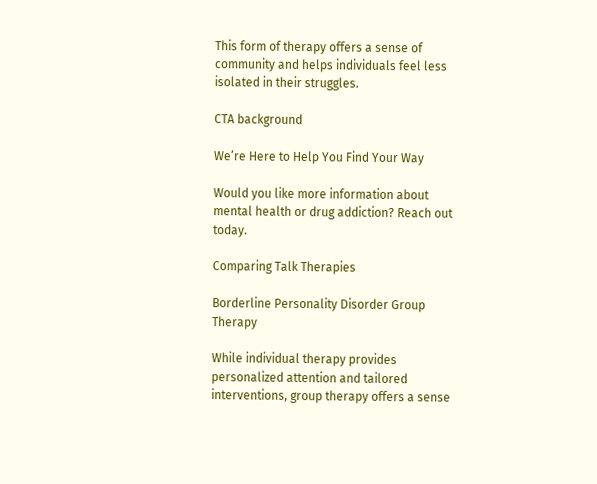This form of therapy offers a sense of community and helps individuals feel less isolated in their struggles.

CTA background

We’re Here to Help You Find Your Way

Would you like more information about mental health or drug addiction? Reach out today.

Comparing Talk Therapies

Borderline Personality Disorder Group Therapy

While individual therapy provides personalized attention and tailored interventions, group therapy offers a sense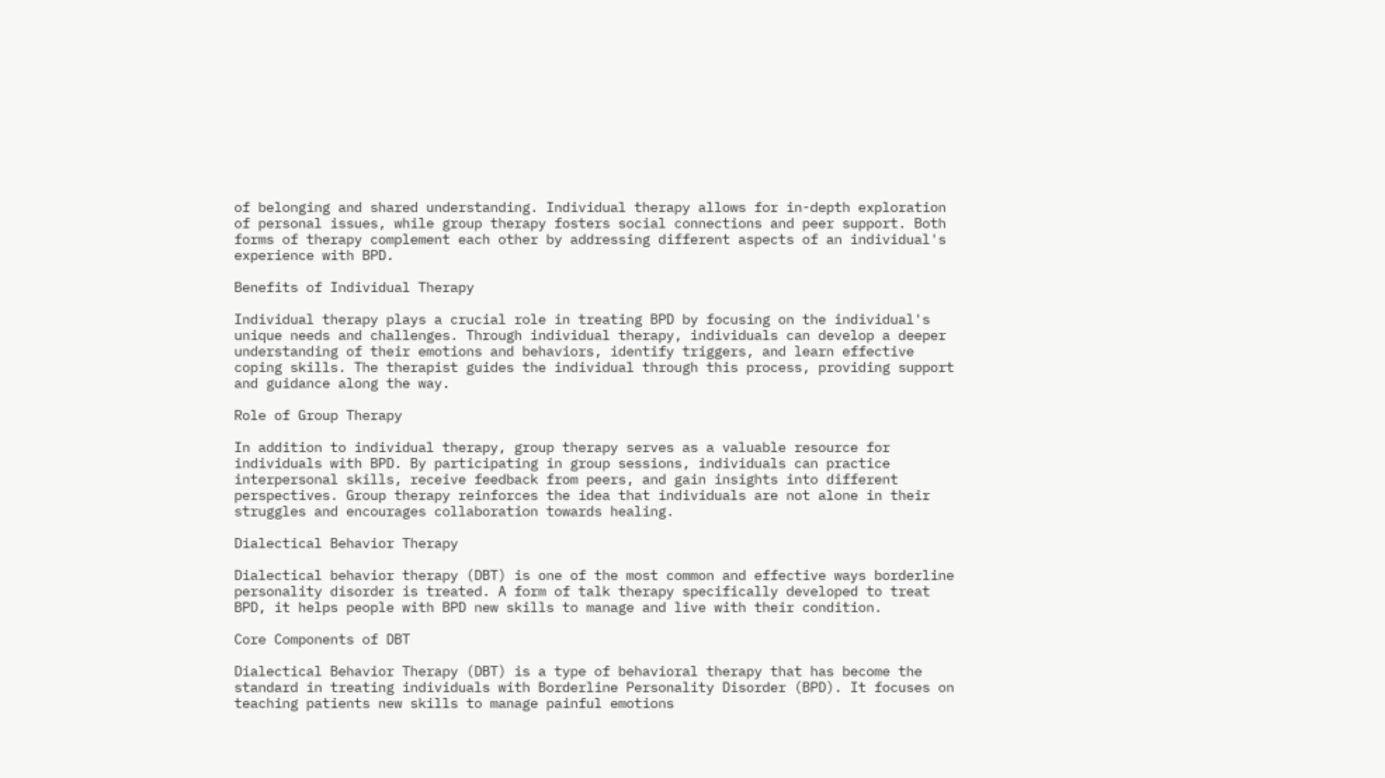of belonging and shared understanding. Individual therapy allows for in-depth exploration of personal issues, while group therapy fosters social connections and peer support. Both forms of therapy complement each other by addressing different aspects of an individual's experience with BPD.

Benefits of Individual Therapy

Individual therapy plays a crucial role in treating BPD by focusing on the individual's unique needs and challenges. Through individual therapy, individuals can develop a deeper understanding of their emotions and behaviors, identify triggers, and learn effective coping skills. The therapist guides the individual through this process, providing support and guidance along the way.

Role of Group Therapy

In addition to individual therapy, group therapy serves as a valuable resource for individuals with BPD. By participating in group sessions, individuals can practice interpersonal skills, receive feedback from peers, and gain insights into different perspectives. Group therapy reinforces the idea that individuals are not alone in their struggles and encourages collaboration towards healing.

Dialectical Behavior Therapy

Dialectical behavior therapy (DBT) is one of the most common and effective ways borderline personality disorder is treated. A form of talk therapy specifically developed to treat BPD, it helps people with BPD new skills to manage and live with their condition.

Core Components of DBT

Dialectical Behavior Therapy (DBT) is a type of behavioral therapy that has become the standard in treating individuals with Borderline Personality Disorder (BPD). It focuses on teaching patients new skills to manage painful emotions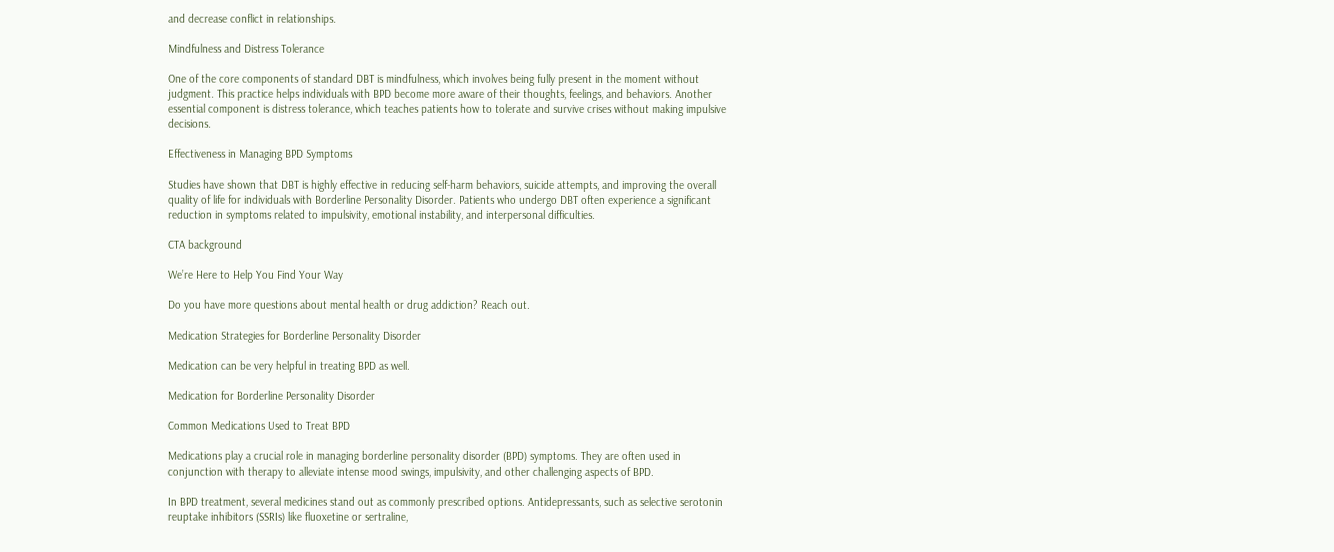and decrease conflict in relationships.

Mindfulness and Distress Tolerance

One of the core components of standard DBT is mindfulness, which involves being fully present in the moment without judgment. This practice helps individuals with BPD become more aware of their thoughts, feelings, and behaviors. Another essential component is distress tolerance, which teaches patients how to tolerate and survive crises without making impulsive decisions.

Effectiveness in Managing BPD Symptoms

Studies have shown that DBT is highly effective in reducing self-harm behaviors, suicide attempts, and improving the overall quality of life for individuals with Borderline Personality Disorder. Patients who undergo DBT often experience a significant reduction in symptoms related to impulsivity, emotional instability, and interpersonal difficulties.

CTA background

We’re Here to Help You Find Your Way

Do you have more questions about mental health or drug addiction? Reach out.

Medication Strategies for Borderline Personality Disorder

Medication can be very helpful in treating BPD as well.

Medication for Borderline Personality Disorder

Common Medications Used to Treat BPD

Medications play a crucial role in managing borderline personality disorder (BPD) symptoms. They are often used in conjunction with therapy to alleviate intense mood swings, impulsivity, and other challenging aspects of BPD.

In BPD treatment, several medicines stand out as commonly prescribed options. Antidepressants, such as selective serotonin reuptake inhibitors (SSRIs) like fluoxetine or sertraline,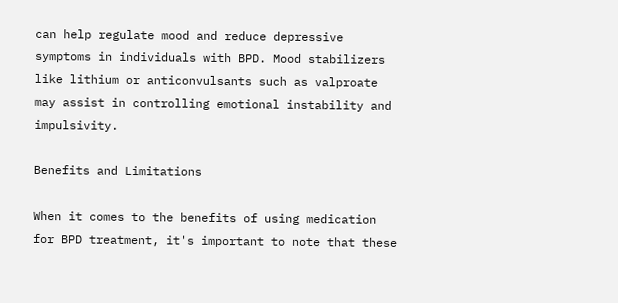can help regulate mood and reduce depressive symptoms in individuals with BPD. Mood stabilizers like lithium or anticonvulsants such as valproate may assist in controlling emotional instability and impulsivity.

Benefits and Limitations

When it comes to the benefits of using medication for BPD treatment, it's important to note that these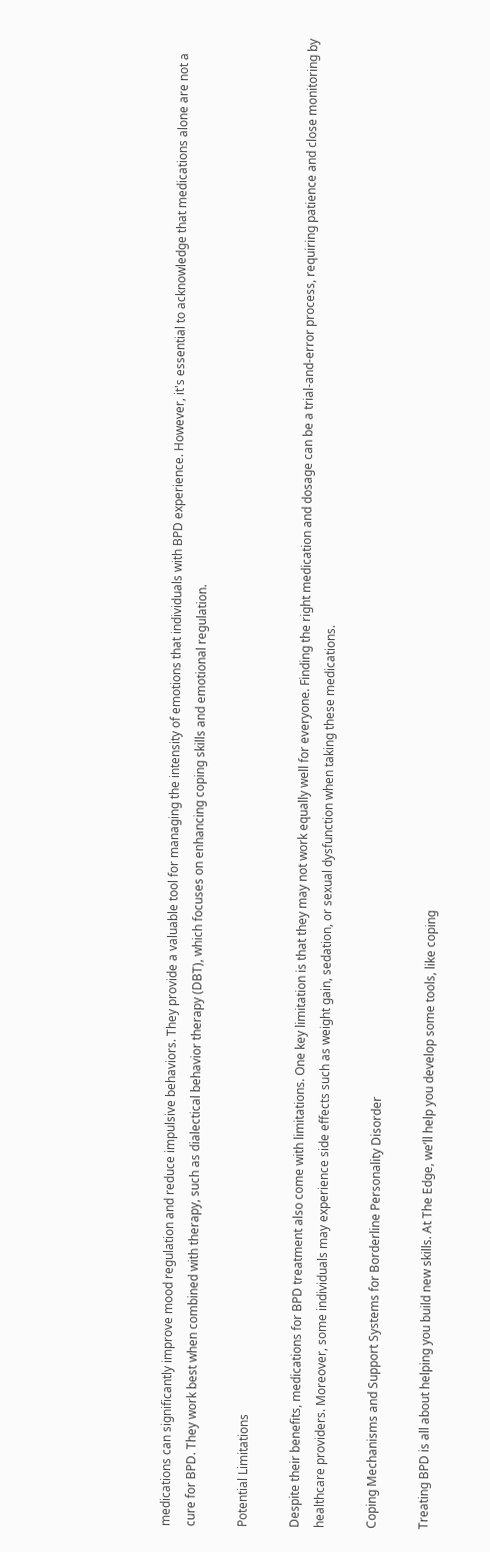medications can significantly improve mood regulation and reduce impulsive behaviors. They provide a valuable tool for managing the intensity of emotions that individuals with BPD experience. However, it's essential to acknowledge that medications alone are not a cure for BPD. They work best when combined with therapy, such as dialectical behavior therapy (DBT), which focuses on enhancing coping skills and emotional regulation.

Potential Limitations

Despite their benefits, medications for BPD treatment also come with limitations. One key limitation is that they may not work equally well for everyone. Finding the right medication and dosage can be a trial-and-error process, requiring patience and close monitoring by healthcare providers. Moreover, some individuals may experience side effects such as weight gain, sedation, or sexual dysfunction when taking these medications.

Coping Mechanisms and Support Systems for Borderline Personality Disorder

Treating BPD is all about helping you build new skills. At The Edge, we’ll help you develop some tools, like coping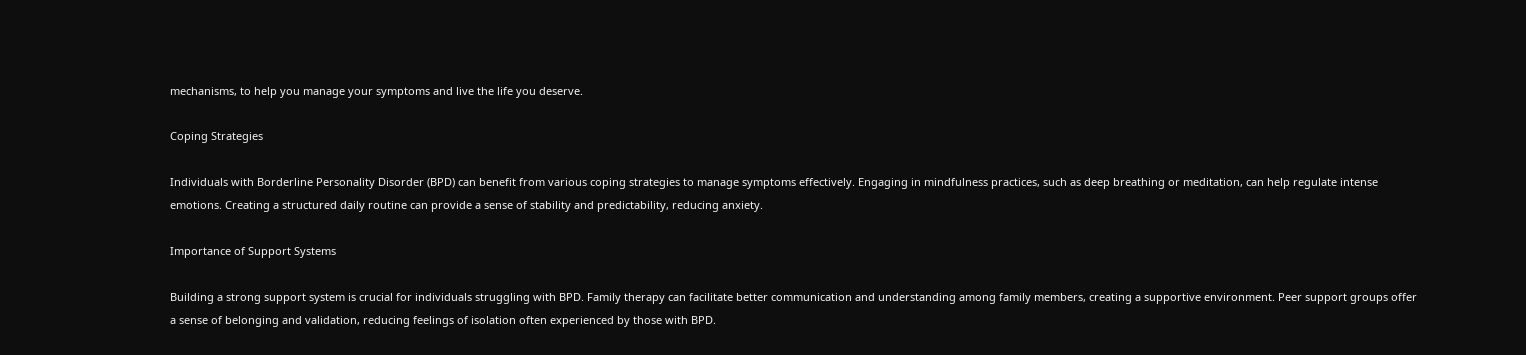mechanisms, to help you manage your symptoms and live the life you deserve.

Coping Strategies

Individuals with Borderline Personality Disorder (BPD) can benefit from various coping strategies to manage symptoms effectively. Engaging in mindfulness practices, such as deep breathing or meditation, can help regulate intense emotions. Creating a structured daily routine can provide a sense of stability and predictability, reducing anxiety.

Importance of Support Systems

Building a strong support system is crucial for individuals struggling with BPD. Family therapy can facilitate better communication and understanding among family members, creating a supportive environment. Peer support groups offer a sense of belonging and validation, reducing feelings of isolation often experienced by those with BPD.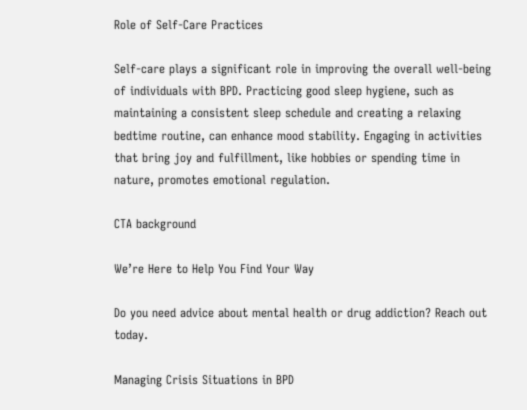Role of Self-Care Practices

Self-care plays a significant role in improving the overall well-being of individuals with BPD. Practicing good sleep hygiene, such as maintaining a consistent sleep schedule and creating a relaxing bedtime routine, can enhance mood stability. Engaging in activities that bring joy and fulfillment, like hobbies or spending time in nature, promotes emotional regulation.

CTA background

We’re Here to Help You Find Your Way

Do you need advice about mental health or drug addiction? Reach out today.

Managing Crisis Situations in BPD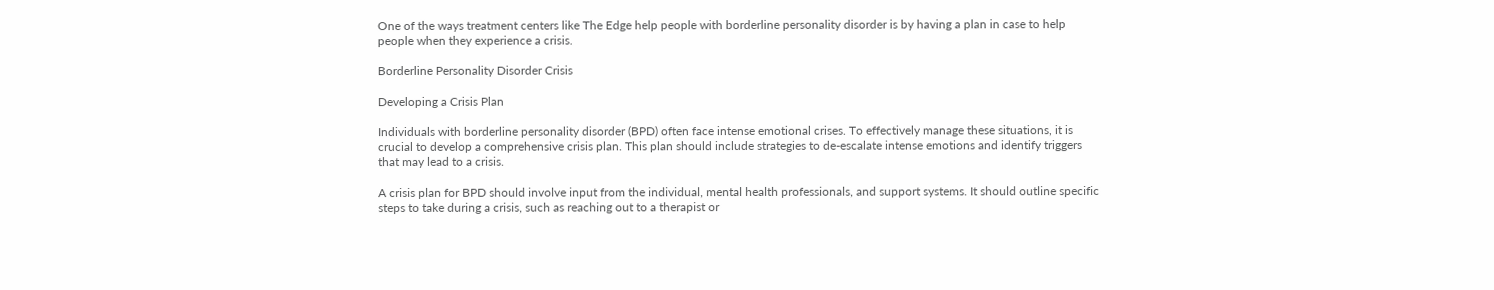One of the ways treatment centers like The Edge help people with borderline personality disorder is by having a plan in case to help people when they experience a crisis.

Borderline Personality Disorder Crisis

Developing a Crisis Plan

Individuals with borderline personality disorder (BPD) often face intense emotional crises. To effectively manage these situations, it is crucial to develop a comprehensive crisis plan. This plan should include strategies to de-escalate intense emotions and identify triggers that may lead to a crisis.

A crisis plan for BPD should involve input from the individual, mental health professionals, and support systems. It should outline specific steps to take during a crisis, such as reaching out to a therapist or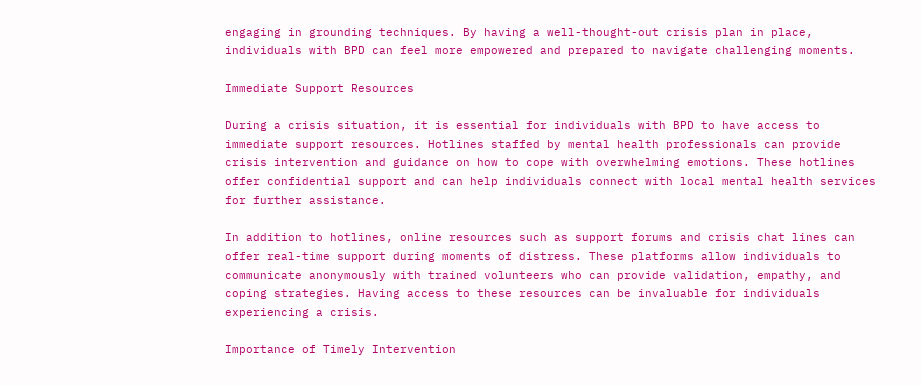engaging in grounding techniques. By having a well-thought-out crisis plan in place, individuals with BPD can feel more empowered and prepared to navigate challenging moments.

Immediate Support Resources

During a crisis situation, it is essential for individuals with BPD to have access to immediate support resources. Hotlines staffed by mental health professionals can provide crisis intervention and guidance on how to cope with overwhelming emotions. These hotlines offer confidential support and can help individuals connect with local mental health services for further assistance.

In addition to hotlines, online resources such as support forums and crisis chat lines can offer real-time support during moments of distress. These platforms allow individuals to communicate anonymously with trained volunteers who can provide validation, empathy, and coping strategies. Having access to these resources can be invaluable for individuals experiencing a crisis.

Importance of Timely Intervention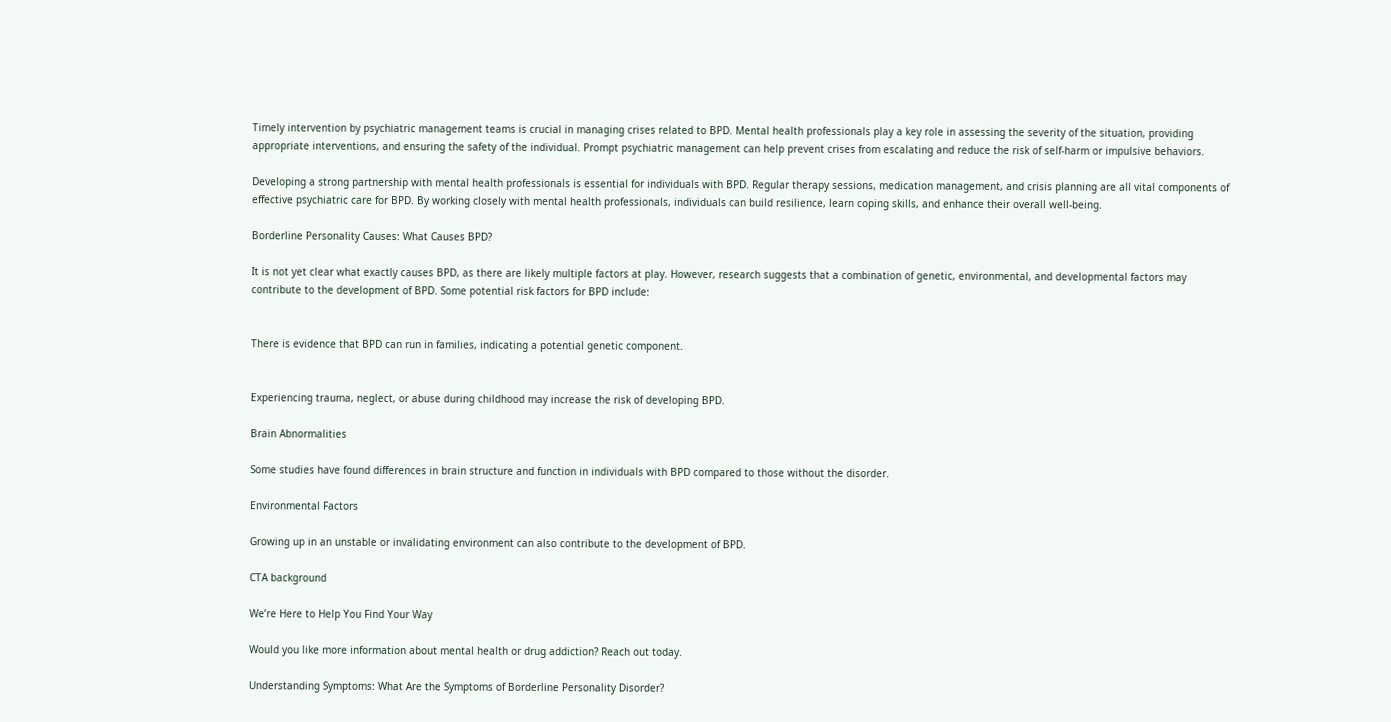Timely intervention by psychiatric management teams is crucial in managing crises related to BPD. Mental health professionals play a key role in assessing the severity of the situation, providing appropriate interventions, and ensuring the safety of the individual. Prompt psychiatric management can help prevent crises from escalating and reduce the risk of self-harm or impulsive behaviors.

Developing a strong partnership with mental health professionals is essential for individuals with BPD. Regular therapy sessions, medication management, and crisis planning are all vital components of effective psychiatric care for BPD. By working closely with mental health professionals, individuals can build resilience, learn coping skills, and enhance their overall well-being.

Borderline Personality Causes: What Causes BPD?

It is not yet clear what exactly causes BPD, as there are likely multiple factors at play. However, research suggests that a combination of genetic, environmental, and developmental factors may contribute to the development of BPD. Some potential risk factors for BPD include:


There is evidence that BPD can run in families, indicating a potential genetic component.


Experiencing trauma, neglect, or abuse during childhood may increase the risk of developing BPD.

Brain Abnormalities

Some studies have found differences in brain structure and function in individuals with BPD compared to those without the disorder.

Environmental Factors

Growing up in an unstable or invalidating environment can also contribute to the development of BPD.

CTA background

We’re Here to Help You Find Your Way

Would you like more information about mental health or drug addiction? Reach out today.

Understanding Symptoms: What Are the Symptoms of Borderline Personality Disorder?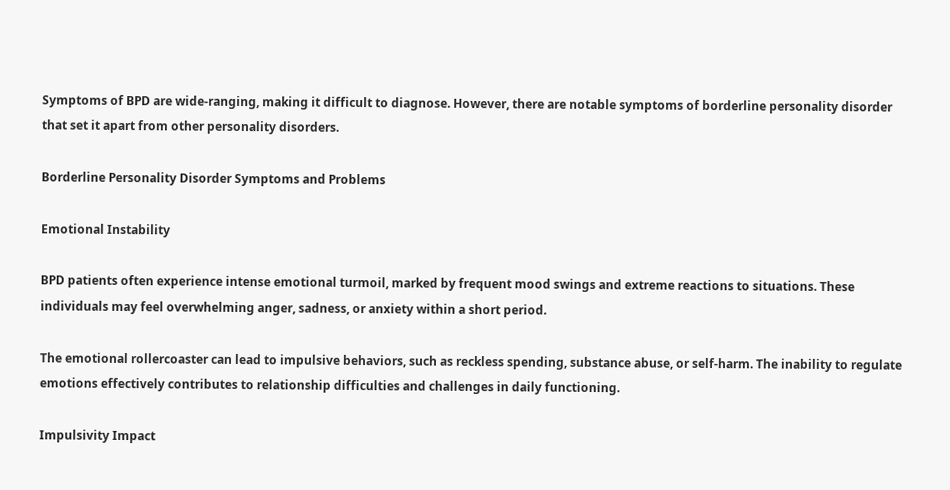Symptoms of BPD are wide-ranging, making it difficult to diagnose. However, there are notable symptoms of borderline personality disorder that set it apart from other personality disorders.

Borderline Personality Disorder Symptoms and Problems

Emotional Instability

BPD patients often experience intense emotional turmoil, marked by frequent mood swings and extreme reactions to situations. These individuals may feel overwhelming anger, sadness, or anxiety within a short period.

The emotional rollercoaster can lead to impulsive behaviors, such as reckless spending, substance abuse, or self-harm. The inability to regulate emotions effectively contributes to relationship difficulties and challenges in daily functioning.

Impulsivity Impact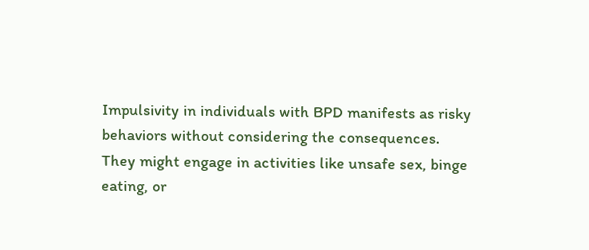Impulsivity in individuals with BPD manifests as risky behaviors without considering the consequences. They might engage in activities like unsafe sex, binge eating, or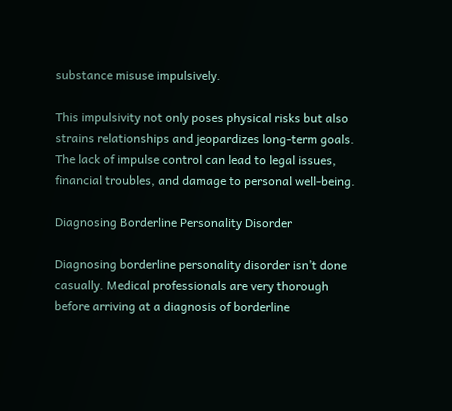substance misuse impulsively.

This impulsivity not only poses physical risks but also strains relationships and jeopardizes long-term goals. The lack of impulse control can lead to legal issues, financial troubles, and damage to personal well-being.

Diagnosing Borderline Personality Disorder

Diagnosing borderline personality disorder isn’t done casually. Medical professionals are very thorough before arriving at a diagnosis of borderline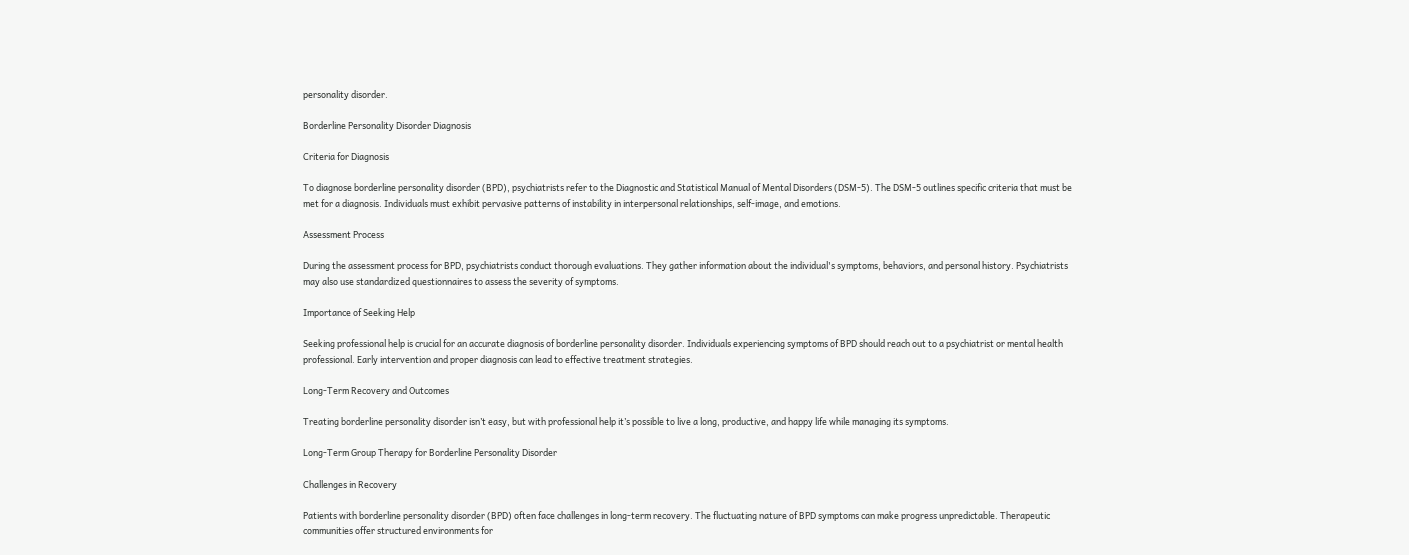personality disorder.

Borderline Personality Disorder Diagnosis

Criteria for Diagnosis

To diagnose borderline personality disorder (BPD), psychiatrists refer to the Diagnostic and Statistical Manual of Mental Disorders (DSM-5). The DSM-5 outlines specific criteria that must be met for a diagnosis. Individuals must exhibit pervasive patterns of instability in interpersonal relationships, self-image, and emotions.

Assessment Process

During the assessment process for BPD, psychiatrists conduct thorough evaluations. They gather information about the individual's symptoms, behaviors, and personal history. Psychiatrists may also use standardized questionnaires to assess the severity of symptoms.

Importance of Seeking Help

Seeking professional help is crucial for an accurate diagnosis of borderline personality disorder. Individuals experiencing symptoms of BPD should reach out to a psychiatrist or mental health professional. Early intervention and proper diagnosis can lead to effective treatment strategies.

Long-Term Recovery and Outcomes

Treating borderline personality disorder isn’t easy, but with professional help it’s possible to live a long, productive, and happy life while managing its symptoms.

Long-Term Group Therapy for Borderline Personality Disorder

Challenges in Recovery

Patients with borderline personality disorder (BPD) often face challenges in long-term recovery. The fluctuating nature of BPD symptoms can make progress unpredictable. Therapeutic communities offer structured environments for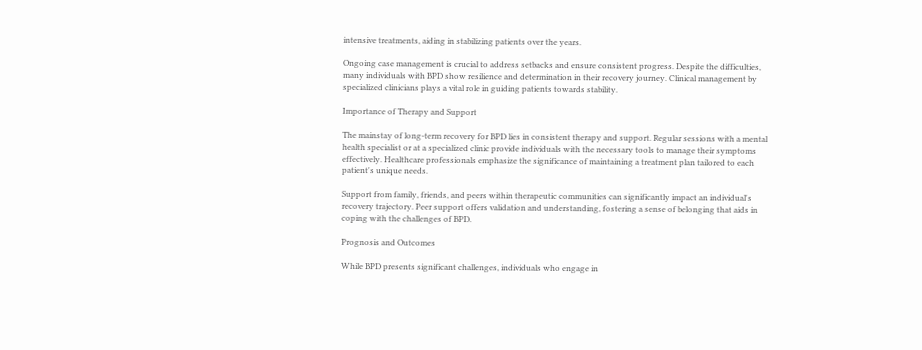intensive treatments, aiding in stabilizing patients over the years.

Ongoing case management is crucial to address setbacks and ensure consistent progress. Despite the difficulties, many individuals with BPD show resilience and determination in their recovery journey. Clinical management by specialized clinicians plays a vital role in guiding patients towards stability.

Importance of Therapy and Support

The mainstay of long-term recovery for BPD lies in consistent therapy and support. Regular sessions with a mental health specialist or at a specialized clinic provide individuals with the necessary tools to manage their symptoms effectively. Healthcare professionals emphasize the significance of maintaining a treatment plan tailored to each patient's unique needs.

Support from family, friends, and peers within therapeutic communities can significantly impact an individual's recovery trajectory. Peer support offers validation and understanding, fostering a sense of belonging that aids in coping with the challenges of BPD.

Prognosis and Outcomes

While BPD presents significant challenges, individuals who engage in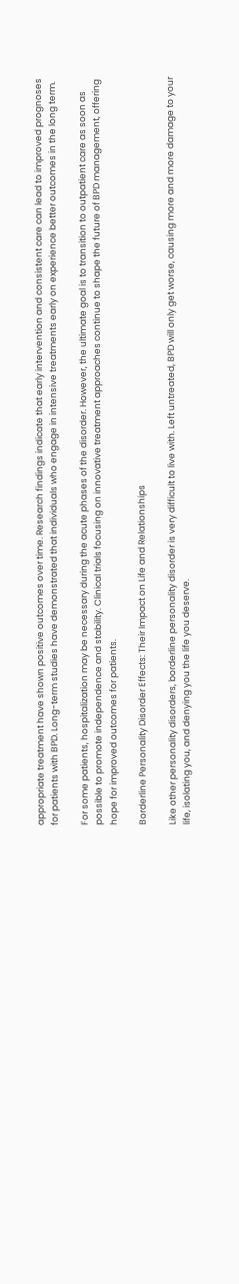appropriate treatment have shown positive outcomes over time. Research findings indicate that early intervention and consistent care can lead to improved prognoses for patients with BPD. Long-term studies have demonstrated that individuals who engage in intensive treatments early on experience better outcomes in the long term.

For some patients, hospitalization may be necessary during the acute phases of the disorder. However, the ultimate goal is to transition to outpatient care as soon as possible to promote independence and stability. Clinical trials focusing on innovative treatment approaches continue to shape the future of BPD management, offering hope for improved outcomes for patients.

Borderline Personality Disorder Effects: Their Impact on Life and Relationships

Like other personality disorders, borderline personality disorder is very difficult to live with. Left untreated, BPD will only get worse, causing more and more damage to your life, isolating you, and denying you the life you deserve.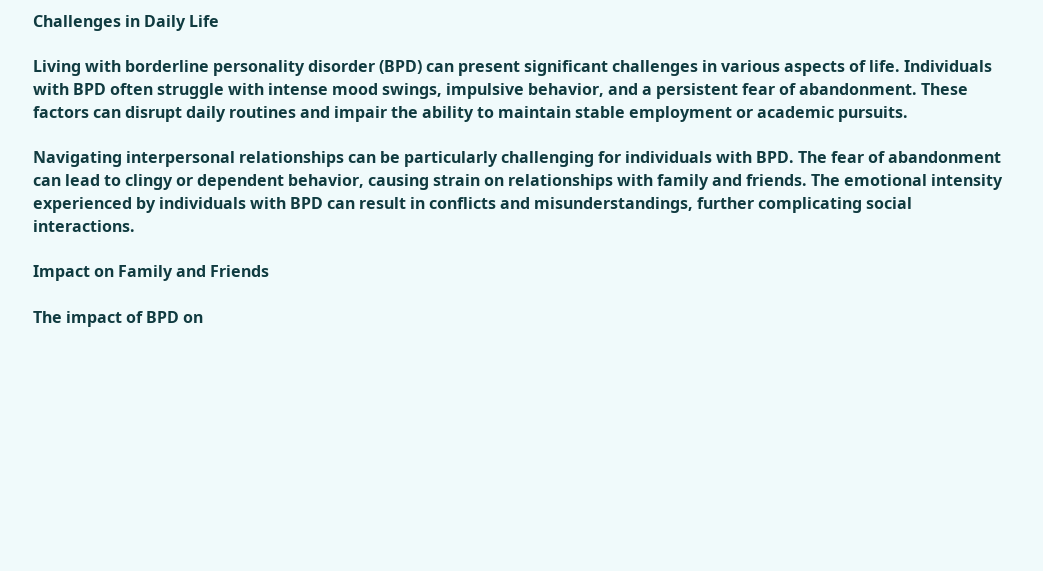Challenges in Daily Life

Living with borderline personality disorder (BPD) can present significant challenges in various aspects of life. Individuals with BPD often struggle with intense mood swings, impulsive behavior, and a persistent fear of abandonment. These factors can disrupt daily routines and impair the ability to maintain stable employment or academic pursuits.

Navigating interpersonal relationships can be particularly challenging for individuals with BPD. The fear of abandonment can lead to clingy or dependent behavior, causing strain on relationships with family and friends. The emotional intensity experienced by individuals with BPD can result in conflicts and misunderstandings, further complicating social interactions.

Impact on Family and Friends

The impact of BPD on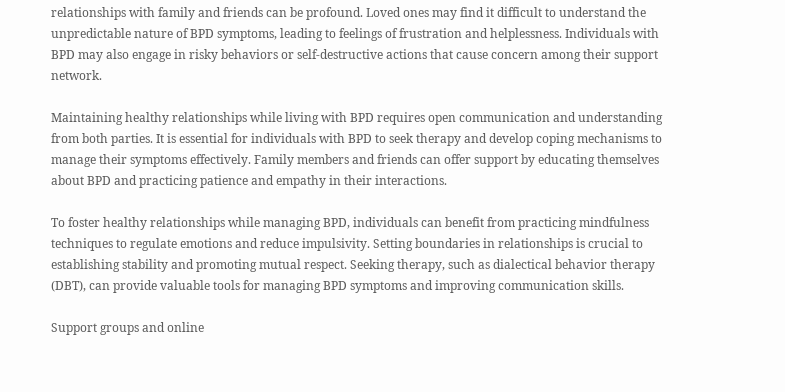relationships with family and friends can be profound. Loved ones may find it difficult to understand the unpredictable nature of BPD symptoms, leading to feelings of frustration and helplessness. Individuals with BPD may also engage in risky behaviors or self-destructive actions that cause concern among their support network.

Maintaining healthy relationships while living with BPD requires open communication and understanding from both parties. It is essential for individuals with BPD to seek therapy and develop coping mechanisms to manage their symptoms effectively. Family members and friends can offer support by educating themselves about BPD and practicing patience and empathy in their interactions.

To foster healthy relationships while managing BPD, individuals can benefit from practicing mindfulness techniques to regulate emotions and reduce impulsivity. Setting boundaries in relationships is crucial to establishing stability and promoting mutual respect. Seeking therapy, such as dialectical behavior therapy (DBT), can provide valuable tools for managing BPD symptoms and improving communication skills.

Support groups and online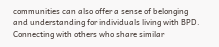communities can also offer a sense of belonging and understanding for individuals living with BPD. Connecting with others who share similar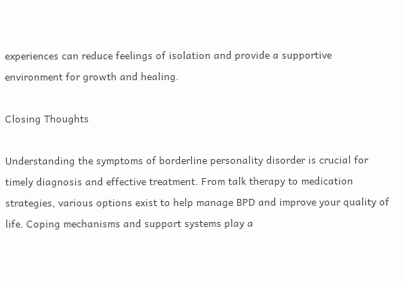experiences can reduce feelings of isolation and provide a supportive environment for growth and healing.

Closing Thoughts

Understanding the symptoms of borderline personality disorder is crucial for timely diagnosis and effective treatment. From talk therapy to medication strategies, various options exist to help manage BPD and improve your quality of life. Coping mechanisms and support systems play a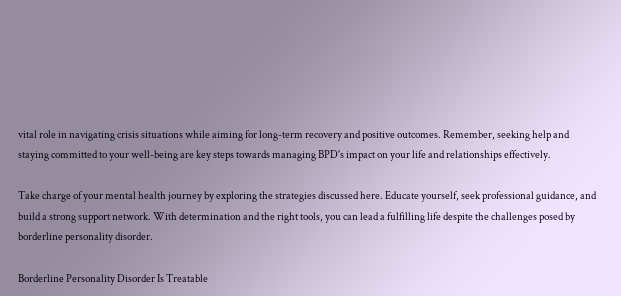vital role in navigating crisis situations while aiming for long-term recovery and positive outcomes. Remember, seeking help and staying committed to your well-being are key steps towards managing BPD's impact on your life and relationships effectively.

Take charge of your mental health journey by exploring the strategies discussed here. Educate yourself, seek professional guidance, and build a strong support network. With determination and the right tools, you can lead a fulfilling life despite the challenges posed by borderline personality disorder.

Borderline Personality Disorder Is Treatable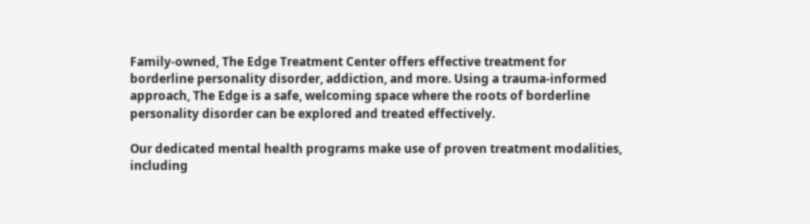Family-owned, The Edge Treatment Center offers effective treatment for borderline personality disorder, addiction, and more. Using a trauma-informed approach, The Edge is a safe, welcoming space where the roots of borderline personality disorder can be explored and treated effectively.

Our dedicated mental health programs make use of proven treatment modalities, including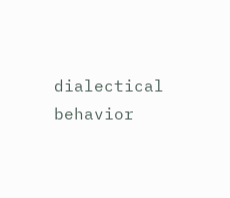dialectical behavior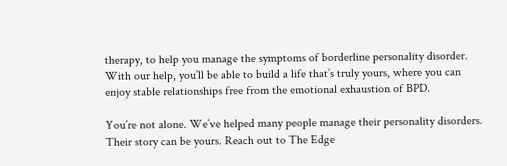therapy, to help you manage the symptoms of borderline personality disorder. With our help, you’ll be able to build a life that’s truly yours, where you can enjoy stable relationships free from the emotional exhaustion of BPD.

You’re not alone. We’ve helped many people manage their personality disorders. Their story can be yours. Reach out to The Edge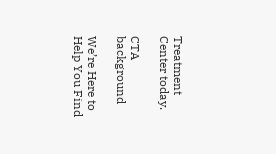Treatment Center today.

CTA background

We’re Here to Help You Find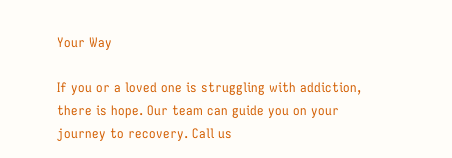Your Way

If you or a loved one is struggling with addiction, there is hope. Our team can guide you on your journey to recovery. Call us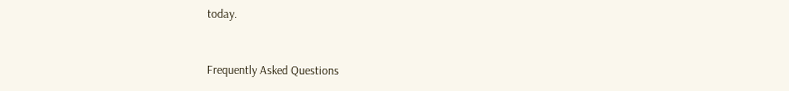today.


Frequently Asked Questions